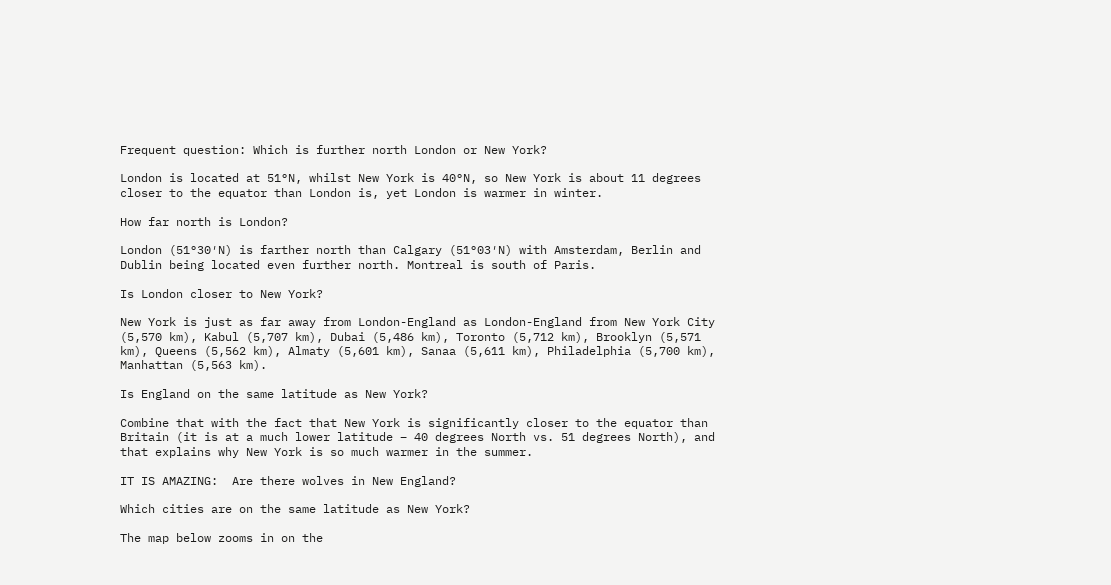Frequent question: Which is further north London or New York?

London is located at 51°N, whilst New York is 40°N, so New York is about 11 degrees closer to the equator than London is, yet London is warmer in winter.

How far north is London?

London (51°30′N) is farther north than Calgary (51°03′N) with Amsterdam, Berlin and Dublin being located even further north. Montreal is south of Paris.

Is London closer to New York?

New York is just as far away from London-England as London-England from New York City (5,570 km), Kabul (5,707 km), Dubai (5,486 km), Toronto (5,712 km), Brooklyn (5,571 km), Queens (5,562 km), Almaty (5,601 km), Sanaa (5,611 km), Philadelphia (5,700 km), Manhattan (5,563 km).

Is England on the same latitude as New York?

Combine that with the fact that New York is significantly closer to the equator than Britain (it is at a much lower latitude – 40 degrees North vs. 51 degrees North), and that explains why New York is so much warmer in the summer.

IT IS AMAZING:  Are there wolves in New England?

Which cities are on the same latitude as New York?

The map below zooms in on the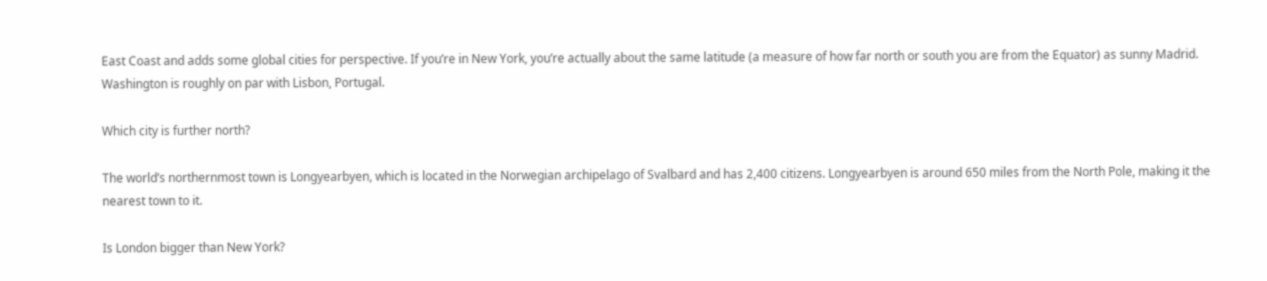East Coast and adds some global cities for perspective. If you’re in New York, you’re actually about the same latitude (a measure of how far north or south you are from the Equator) as sunny Madrid. Washington is roughly on par with Lisbon, Portugal.

Which city is further north?

The world’s northernmost town is Longyearbyen, which is located in the Norwegian archipelago of Svalbard and has 2,400 citizens. Longyearbyen is around 650 miles from the North Pole, making it the nearest town to it.

Is London bigger than New York?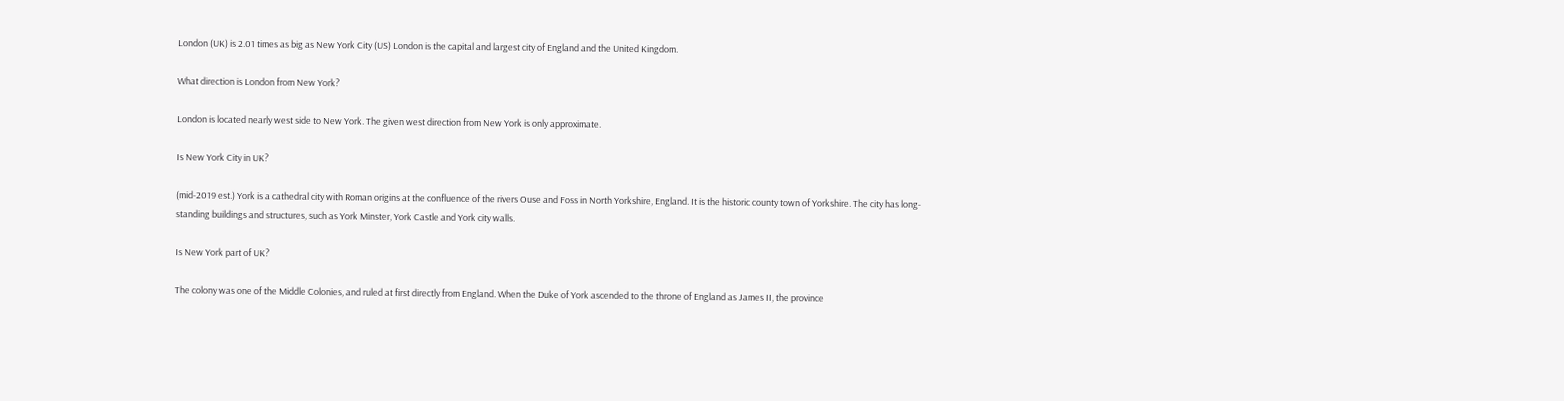London (UK) is 2.01 times as big as New York City (US) London is the capital and largest city of England and the United Kingdom.

What direction is London from New York?

London is located nearly west side to New York. The given west direction from New York is only approximate.

Is New York City in UK?

(mid-2019 est.) York is a cathedral city with Roman origins at the confluence of the rivers Ouse and Foss in North Yorkshire, England. It is the historic county town of Yorkshire. The city has long-standing buildings and structures, such as York Minster, York Castle and York city walls.

Is New York part of UK?

The colony was one of the Middle Colonies, and ruled at first directly from England. When the Duke of York ascended to the throne of England as James II, the province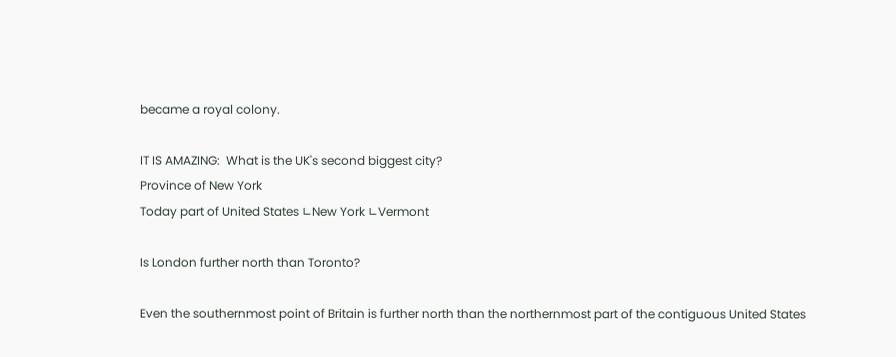became a royal colony.

IT IS AMAZING:  What is the UK's second biggest city?
Province of New York
Today part of United States ∟New York ∟Vermont

Is London further north than Toronto?

Even the southernmost point of Britain is further north than the northernmost part of the contiguous United States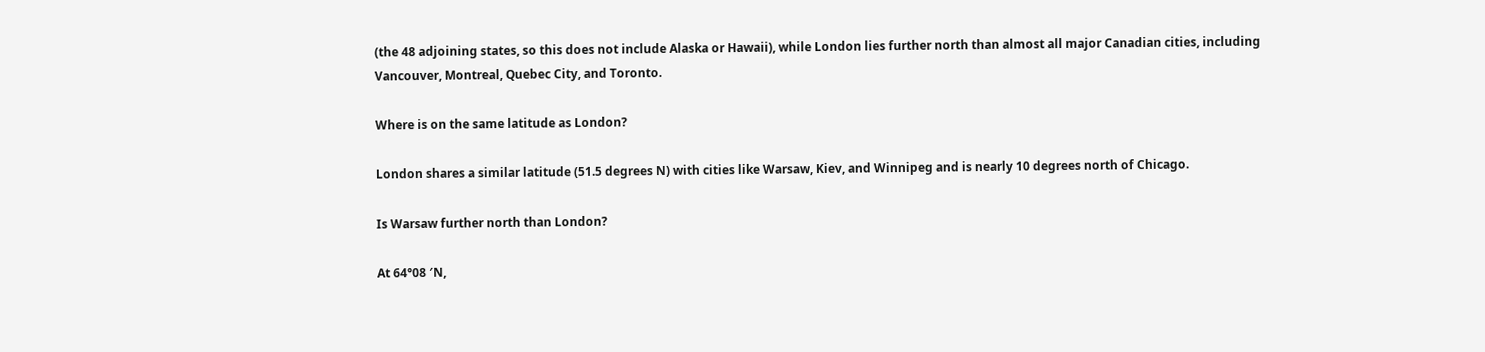(the 48 adjoining states, so this does not include Alaska or Hawaii), while London lies further north than almost all major Canadian cities, including Vancouver, Montreal, Quebec City, and Toronto.

Where is on the same latitude as London?

London shares a similar latitude (51.5 degrees N) with cities like Warsaw, Kiev, and Winnipeg and is nearly 10 degrees north of Chicago.

Is Warsaw further north than London?

At 64°08 ′N,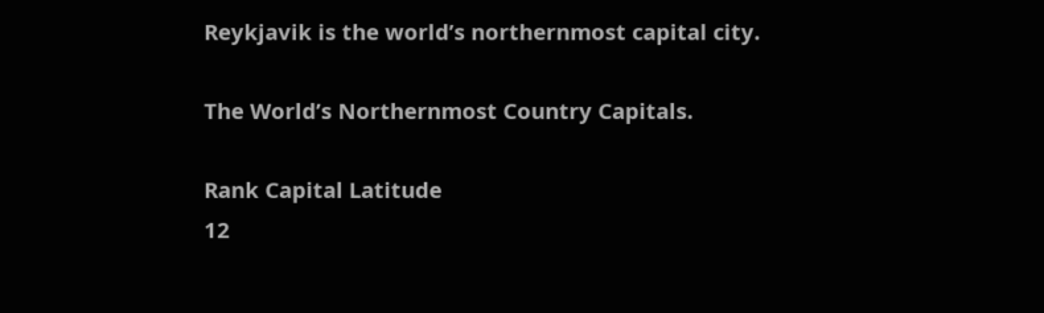Reykjavik is the world’s northernmost capital city.

The World’s Northernmost Country Capitals.

Rank Capital Latitude
12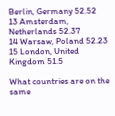Berlin, Germany 52.52
13 Amsterdam, Netherlands 52.37
14 Warsaw, Poland 52.23
15 London, United Kingdom 51.5

What countries are on the same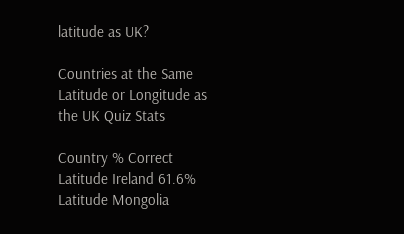latitude as UK?

Countries at the Same Latitude or Longitude as the UK Quiz Stats

Country % Correct
Latitude Ireland 61.6%
Latitude Mongolia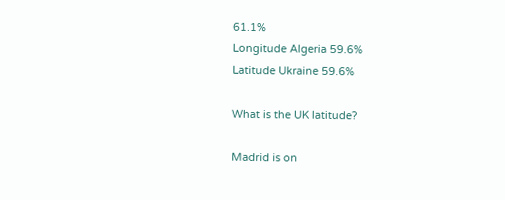61.1%
Longitude Algeria 59.6%
Latitude Ukraine 59.6%

What is the UK latitude?

Madrid is on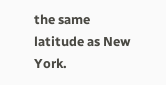the same latitude as New York.